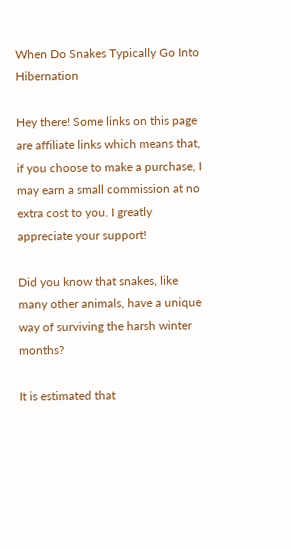When Do Snakes Typically Go Into Hibernation

Hey there! Some links on this page are affiliate links which means that, if you choose to make a purchase, I may earn a small commission at no extra cost to you. I greatly appreciate your support!

Did you know that snakes, like many other animals, have a unique way of surviving the harsh winter months?

It is estimated that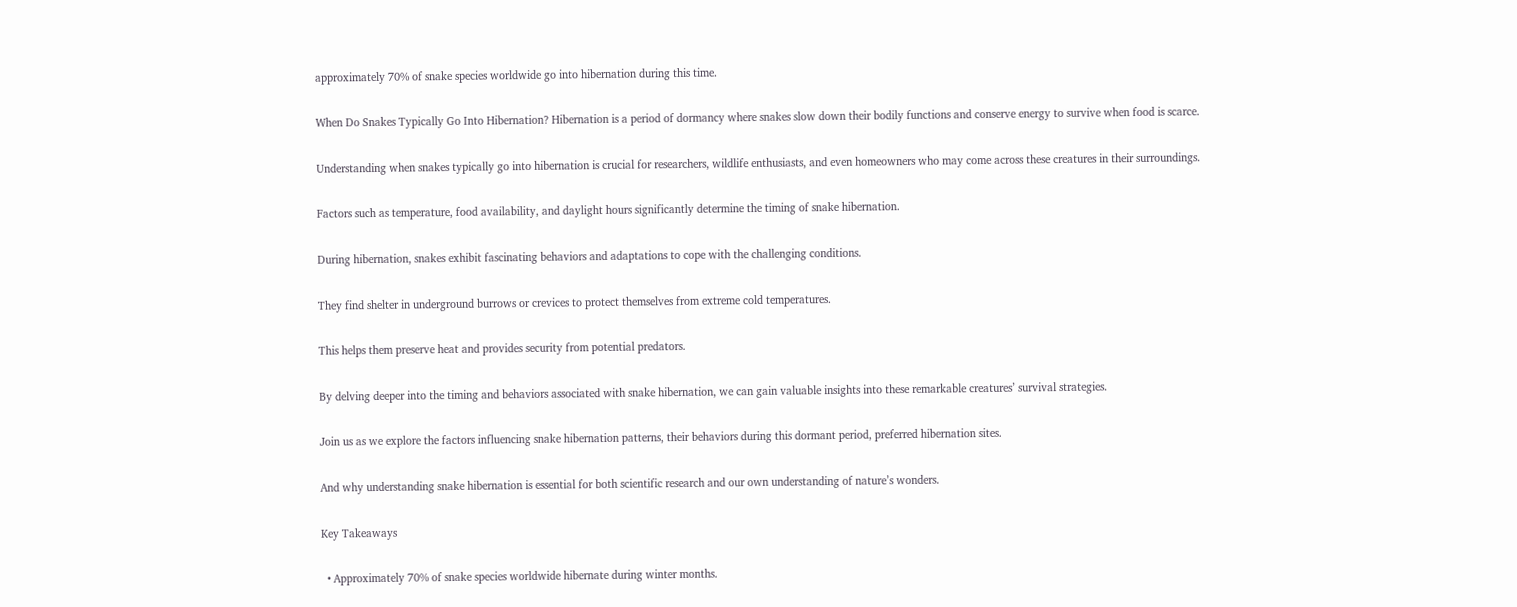approximately 70% of snake species worldwide go into hibernation during this time.

When Do Snakes Typically Go Into Hibernation? Hibernation is a period of dormancy where snakes slow down their bodily functions and conserve energy to survive when food is scarce.

Understanding when snakes typically go into hibernation is crucial for researchers, wildlife enthusiasts, and even homeowners who may come across these creatures in their surroundings.

Factors such as temperature, food availability, and daylight hours significantly determine the timing of snake hibernation.

During hibernation, snakes exhibit fascinating behaviors and adaptations to cope with the challenging conditions.

They find shelter in underground burrows or crevices to protect themselves from extreme cold temperatures.

This helps them preserve heat and provides security from potential predators.

By delving deeper into the timing and behaviors associated with snake hibernation, we can gain valuable insights into these remarkable creatures’ survival strategies.

Join us as we explore the factors influencing snake hibernation patterns, their behaviors during this dormant period, preferred hibernation sites.

And why understanding snake hibernation is essential for both scientific research and our own understanding of nature’s wonders.

Key Takeaways

  • Approximately 70% of snake species worldwide hibernate during winter months.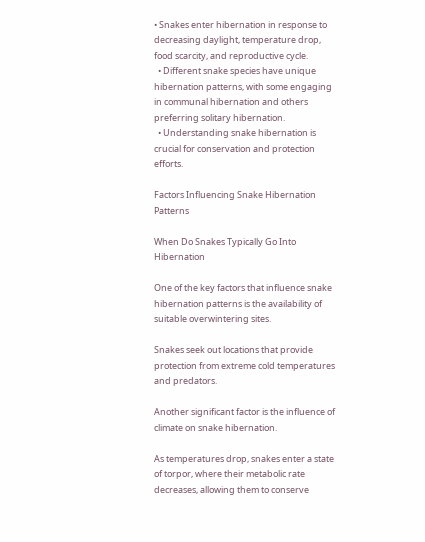• Snakes enter hibernation in response to decreasing daylight, temperature drop, food scarcity, and reproductive cycle.
  • Different snake species have unique hibernation patterns, with some engaging in communal hibernation and others preferring solitary hibernation.
  • Understanding snake hibernation is crucial for conservation and protection efforts.

Factors Influencing Snake Hibernation Patterns

When Do Snakes Typically Go Into Hibernation

One of the key factors that influence snake hibernation patterns is the availability of suitable overwintering sites.

Snakes seek out locations that provide protection from extreme cold temperatures and predators.

Another significant factor is the influence of climate on snake hibernation.

As temperatures drop, snakes enter a state of torpor, where their metabolic rate decreases, allowing them to conserve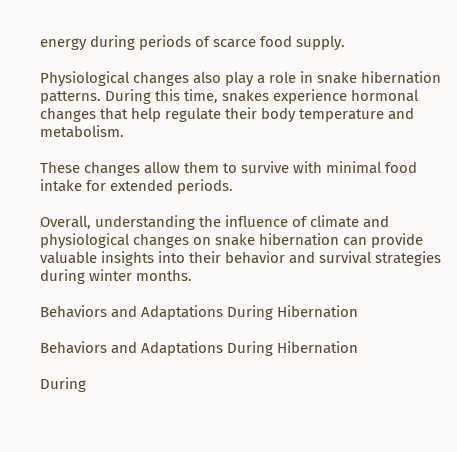energy during periods of scarce food supply.

Physiological changes also play a role in snake hibernation patterns. During this time, snakes experience hormonal changes that help regulate their body temperature and metabolism.

These changes allow them to survive with minimal food intake for extended periods.

Overall, understanding the influence of climate and physiological changes on snake hibernation can provide valuable insights into their behavior and survival strategies during winter months.

Behaviors and Adaptations During Hibernation

Behaviors and Adaptations During Hibernation

During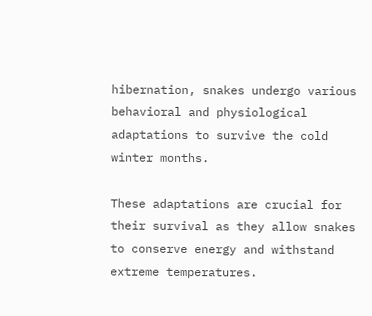hibernation, snakes undergo various behavioral and physiological adaptations to survive the cold winter months.

These adaptations are crucial for their survival as they allow snakes to conserve energy and withstand extreme temperatures.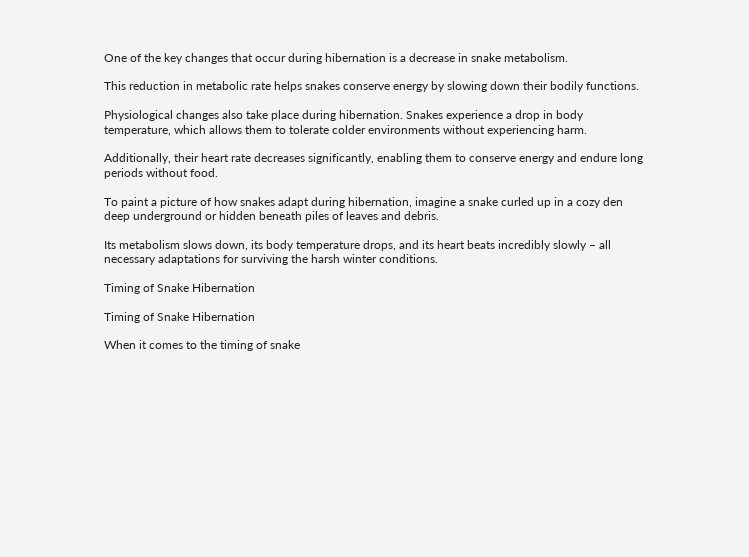One of the key changes that occur during hibernation is a decrease in snake metabolism.

This reduction in metabolic rate helps snakes conserve energy by slowing down their bodily functions.

Physiological changes also take place during hibernation. Snakes experience a drop in body temperature, which allows them to tolerate colder environments without experiencing harm.

Additionally, their heart rate decreases significantly, enabling them to conserve energy and endure long periods without food.

To paint a picture of how snakes adapt during hibernation, imagine a snake curled up in a cozy den deep underground or hidden beneath piles of leaves and debris.

Its metabolism slows down, its body temperature drops, and its heart beats incredibly slowly – all necessary adaptations for surviving the harsh winter conditions.

Timing of Snake Hibernation

Timing of Snake Hibernation

When it comes to the timing of snake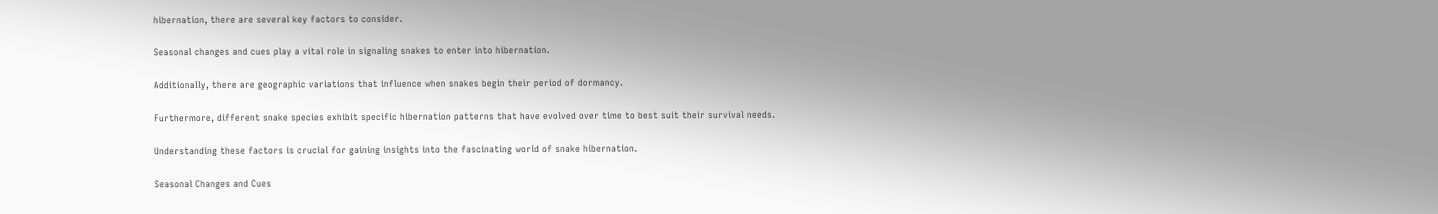hibernation, there are several key factors to consider.

Seasonal changes and cues play a vital role in signaling snakes to enter into hibernation.

Additionally, there are geographic variations that influence when snakes begin their period of dormancy.

Furthermore, different snake species exhibit specific hibernation patterns that have evolved over time to best suit their survival needs.

Understanding these factors is crucial for gaining insights into the fascinating world of snake hibernation.

Seasonal Changes and Cues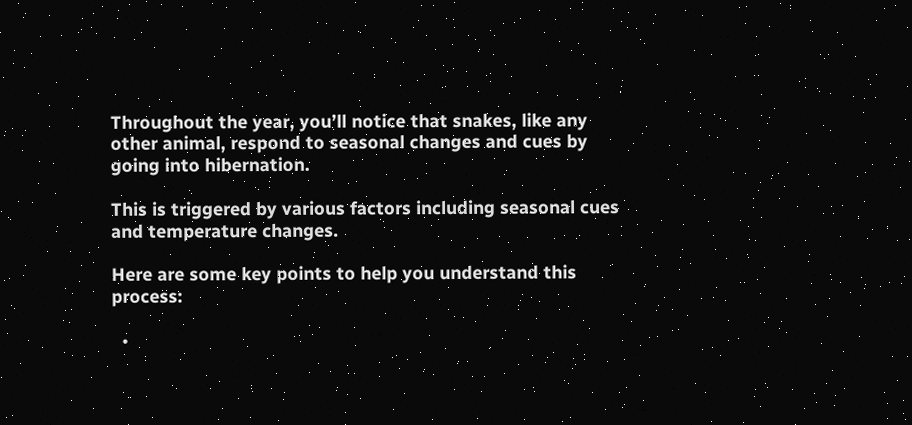Throughout the year, you’ll notice that snakes, like any other animal, respond to seasonal changes and cues by going into hibernation.

This is triggered by various factors including seasonal cues and temperature changes.

Here are some key points to help you understand this process:

  •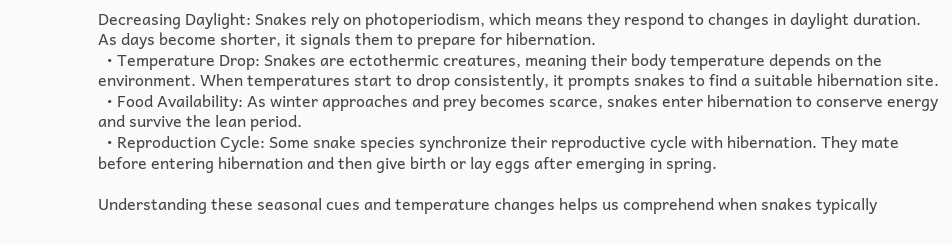Decreasing Daylight: Snakes rely on photoperiodism, which means they respond to changes in daylight duration. As days become shorter, it signals them to prepare for hibernation.
  • Temperature Drop: Snakes are ectothermic creatures, meaning their body temperature depends on the environment. When temperatures start to drop consistently, it prompts snakes to find a suitable hibernation site.
  • Food Availability: As winter approaches and prey becomes scarce, snakes enter hibernation to conserve energy and survive the lean period.
  • Reproduction Cycle: Some snake species synchronize their reproductive cycle with hibernation. They mate before entering hibernation and then give birth or lay eggs after emerging in spring.

Understanding these seasonal cues and temperature changes helps us comprehend when snakes typically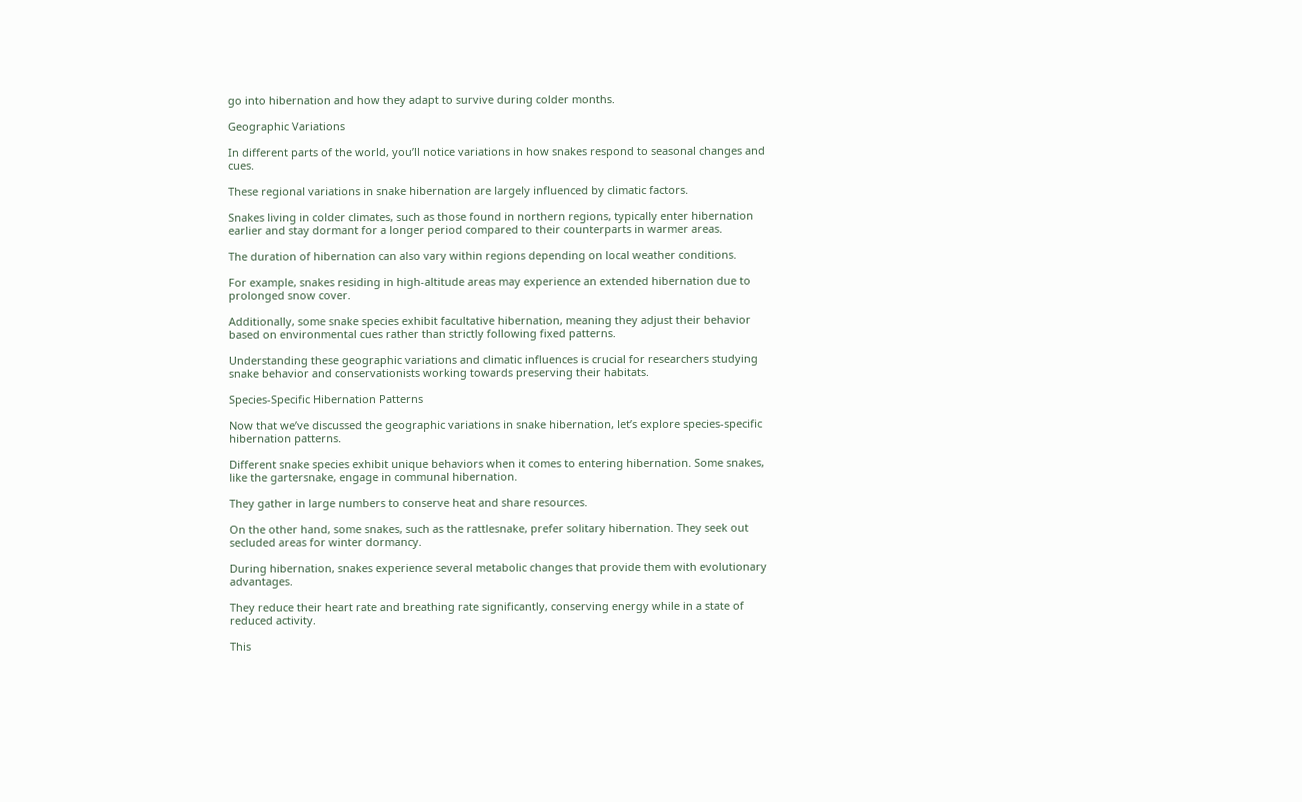go into hibernation and how they adapt to survive during colder months.

Geographic Variations

In different parts of the world, you’ll notice variations in how snakes respond to seasonal changes and cues.

These regional variations in snake hibernation are largely influenced by climatic factors.

Snakes living in colder climates, such as those found in northern regions, typically enter hibernation earlier and stay dormant for a longer period compared to their counterparts in warmer areas.

The duration of hibernation can also vary within regions depending on local weather conditions.

For example, snakes residing in high-altitude areas may experience an extended hibernation due to prolonged snow cover.

Additionally, some snake species exhibit facultative hibernation, meaning they adjust their behavior based on environmental cues rather than strictly following fixed patterns.

Understanding these geographic variations and climatic influences is crucial for researchers studying snake behavior and conservationists working towards preserving their habitats.

Species-Specific Hibernation Patterns

Now that we’ve discussed the geographic variations in snake hibernation, let’s explore species-specific hibernation patterns.

Different snake species exhibit unique behaviors when it comes to entering hibernation. Some snakes, like the gartersnake, engage in communal hibernation.

They gather in large numbers to conserve heat and share resources.

On the other hand, some snakes, such as the rattlesnake, prefer solitary hibernation. They seek out secluded areas for winter dormancy.

During hibernation, snakes experience several metabolic changes that provide them with evolutionary advantages.

They reduce their heart rate and breathing rate significantly, conserving energy while in a state of reduced activity.

This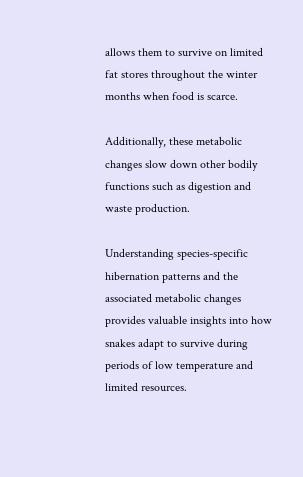allows them to survive on limited fat stores throughout the winter months when food is scarce.

Additionally, these metabolic changes slow down other bodily functions such as digestion and waste production.

Understanding species-specific hibernation patterns and the associated metabolic changes provides valuable insights into how snakes adapt to survive during periods of low temperature and limited resources.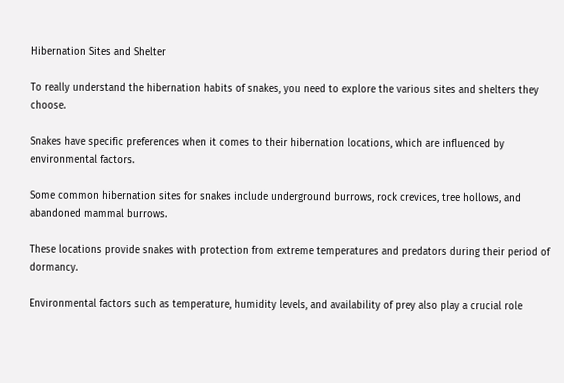Hibernation Sites and Shelter

To really understand the hibernation habits of snakes, you need to explore the various sites and shelters they choose.

Snakes have specific preferences when it comes to their hibernation locations, which are influenced by environmental factors.

Some common hibernation sites for snakes include underground burrows, rock crevices, tree hollows, and abandoned mammal burrows.

These locations provide snakes with protection from extreme temperatures and predators during their period of dormancy.

Environmental factors such as temperature, humidity levels, and availability of prey also play a crucial role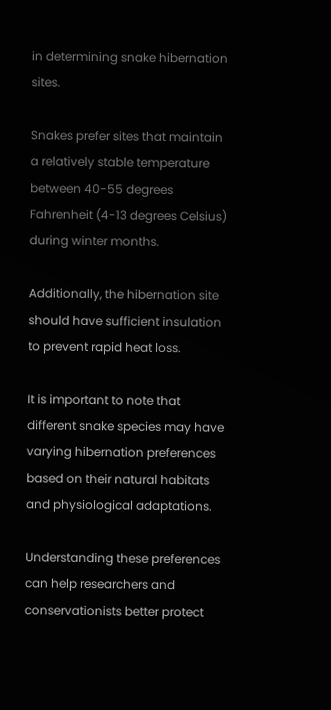in determining snake hibernation sites.

Snakes prefer sites that maintain a relatively stable temperature between 40-55 degrees Fahrenheit (4-13 degrees Celsius) during winter months.

Additionally, the hibernation site should have sufficient insulation to prevent rapid heat loss.

It is important to note that different snake species may have varying hibernation preferences based on their natural habitats and physiological adaptations.

Understanding these preferences can help researchers and conservationists better protect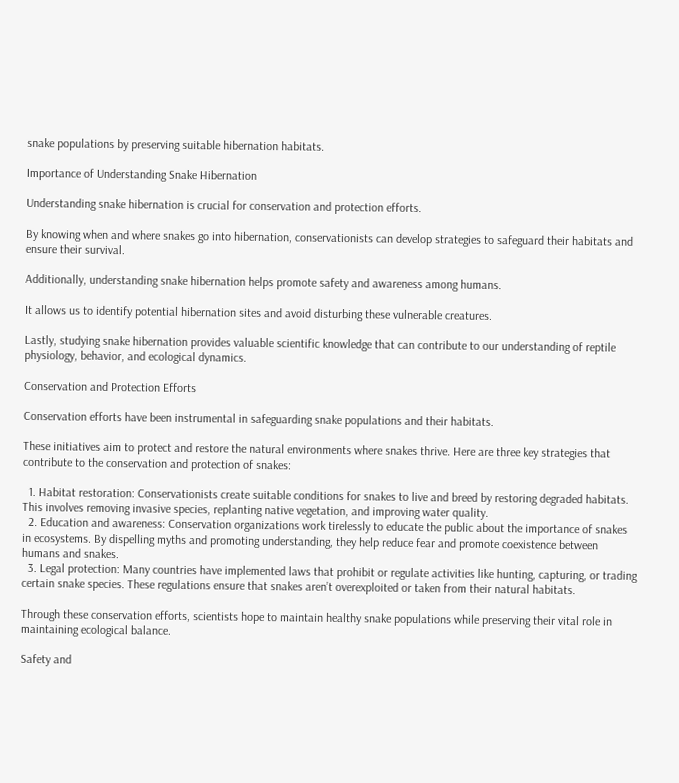snake populations by preserving suitable hibernation habitats.

Importance of Understanding Snake Hibernation

Understanding snake hibernation is crucial for conservation and protection efforts.

By knowing when and where snakes go into hibernation, conservationists can develop strategies to safeguard their habitats and ensure their survival.

Additionally, understanding snake hibernation helps promote safety and awareness among humans.

It allows us to identify potential hibernation sites and avoid disturbing these vulnerable creatures.

Lastly, studying snake hibernation provides valuable scientific knowledge that can contribute to our understanding of reptile physiology, behavior, and ecological dynamics.

Conservation and Protection Efforts

Conservation efforts have been instrumental in safeguarding snake populations and their habitats.

These initiatives aim to protect and restore the natural environments where snakes thrive. Here are three key strategies that contribute to the conservation and protection of snakes:

  1. Habitat restoration: Conservationists create suitable conditions for snakes to live and breed by restoring degraded habitats. This involves removing invasive species, replanting native vegetation, and improving water quality.
  2. Education and awareness: Conservation organizations work tirelessly to educate the public about the importance of snakes in ecosystems. By dispelling myths and promoting understanding, they help reduce fear and promote coexistence between humans and snakes.
  3. Legal protection: Many countries have implemented laws that prohibit or regulate activities like hunting, capturing, or trading certain snake species. These regulations ensure that snakes aren’t overexploited or taken from their natural habitats.

Through these conservation efforts, scientists hope to maintain healthy snake populations while preserving their vital role in maintaining ecological balance.

Safety and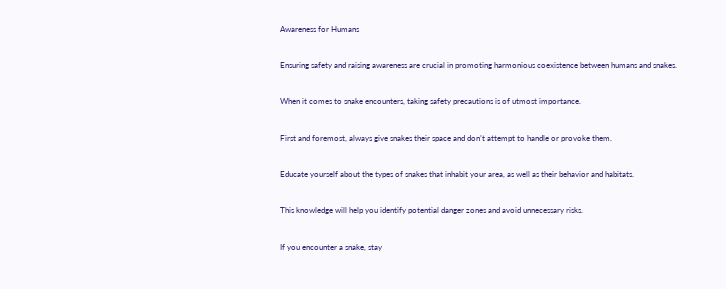Awareness for Humans

Ensuring safety and raising awareness are crucial in promoting harmonious coexistence between humans and snakes.

When it comes to snake encounters, taking safety precautions is of utmost importance.

First and foremost, always give snakes their space and don’t attempt to handle or provoke them.

Educate yourself about the types of snakes that inhabit your area, as well as their behavior and habitats.

This knowledge will help you identify potential danger zones and avoid unnecessary risks.

If you encounter a snake, stay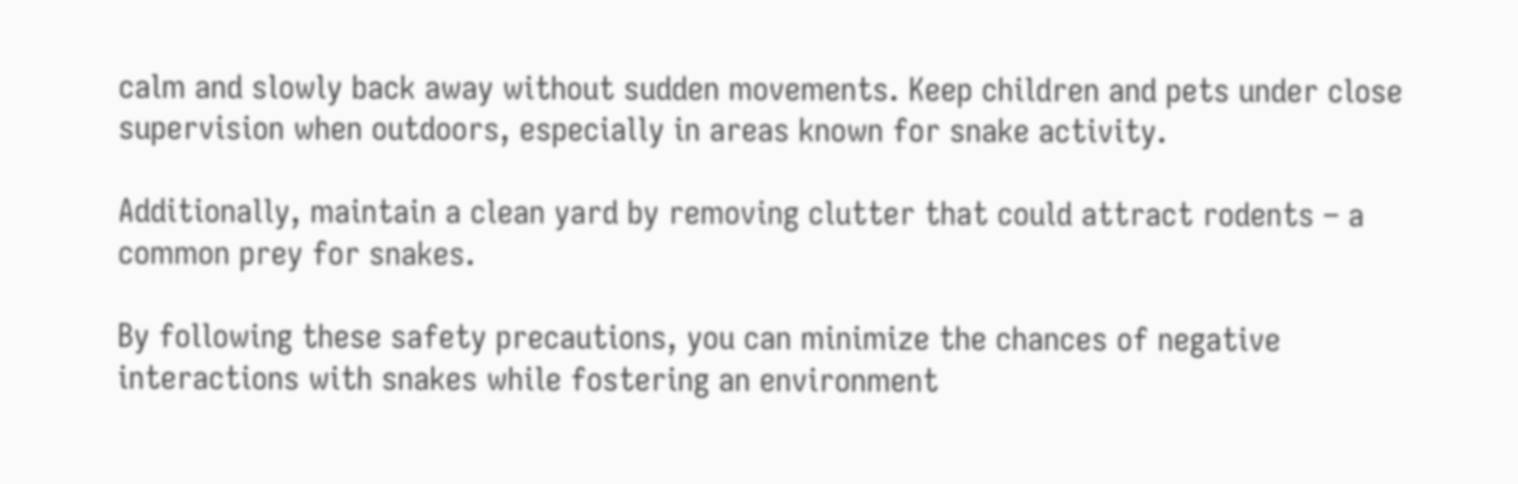calm and slowly back away without sudden movements. Keep children and pets under close supervision when outdoors, especially in areas known for snake activity.

Additionally, maintain a clean yard by removing clutter that could attract rodents – a common prey for snakes.

By following these safety precautions, you can minimize the chances of negative interactions with snakes while fostering an environment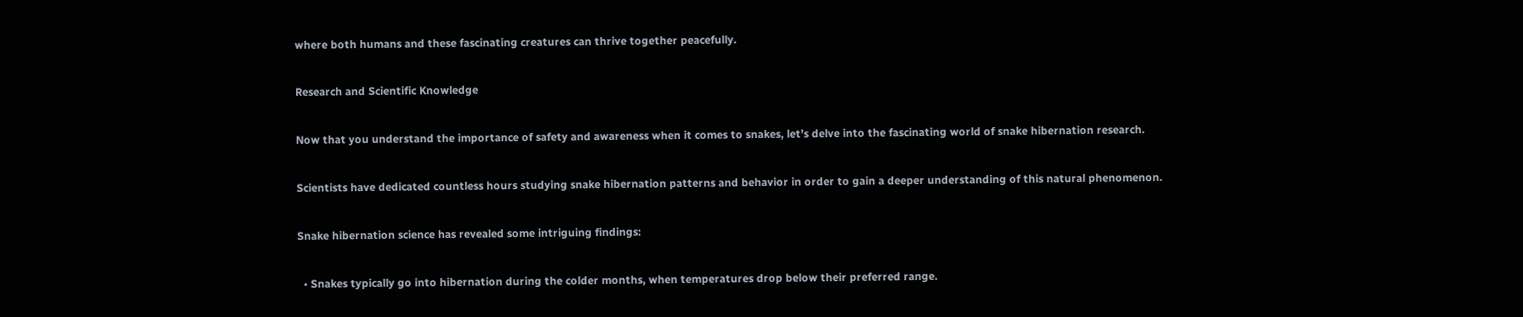where both humans and these fascinating creatures can thrive together peacefully.

Research and Scientific Knowledge

Now that you understand the importance of safety and awareness when it comes to snakes, let’s delve into the fascinating world of snake hibernation research.

Scientists have dedicated countless hours studying snake hibernation patterns and behavior in order to gain a deeper understanding of this natural phenomenon.

Snake hibernation science has revealed some intriguing findings:

  • Snakes typically go into hibernation during the colder months, when temperatures drop below their preferred range.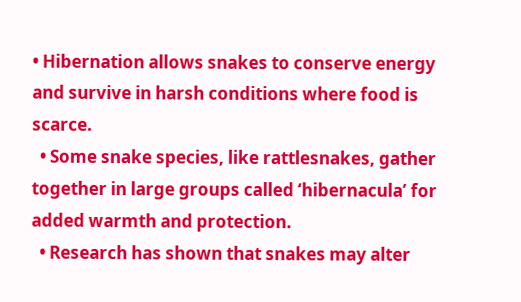• Hibernation allows snakes to conserve energy and survive in harsh conditions where food is scarce.
  • Some snake species, like rattlesnakes, gather together in large groups called ‘hibernacula’ for added warmth and protection.
  • Research has shown that snakes may alter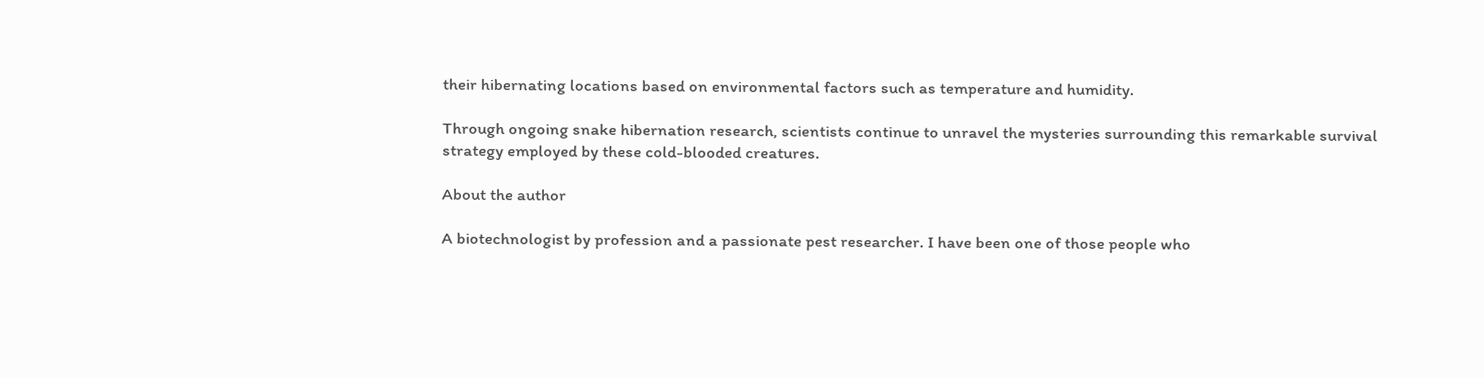their hibernating locations based on environmental factors such as temperature and humidity.

Through ongoing snake hibernation research, scientists continue to unravel the mysteries surrounding this remarkable survival strategy employed by these cold-blooded creatures.

About the author

A biotechnologist by profession and a passionate pest researcher. I have been one of those people who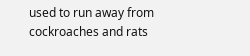used to run away from cockroaches and rats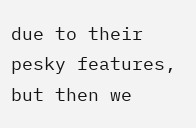due to their pesky features, but then we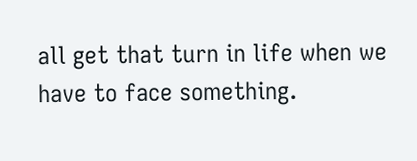all get that turn in life when we have to face something.